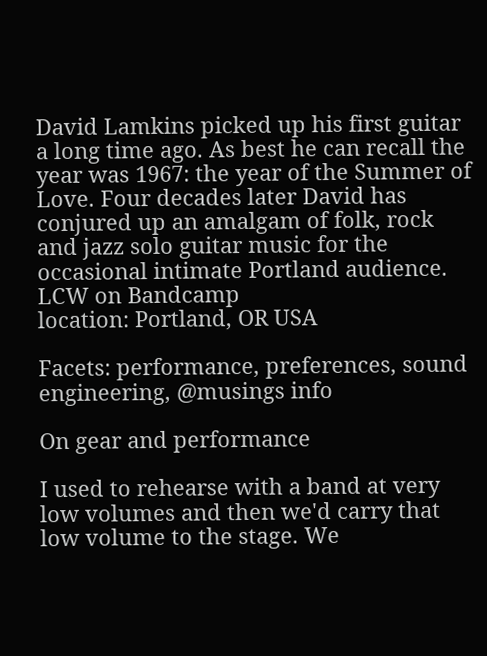David Lamkins picked up his first guitar a long time ago. As best he can recall the year was 1967: the year of the Summer of Love. Four decades later David has conjured up an amalgam of folk, rock and jazz solo guitar music for the occasional intimate Portland audience.
LCW on Bandcamp
location: Portland, OR USA

Facets: performance, preferences, sound engineering, @musings info

On gear and performance

I used to rehearse with a band at very low volumes and then we'd carry that low volume to the stage. We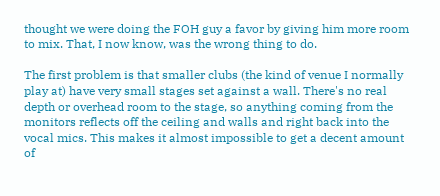thought we were doing the FOH guy a favor by giving him more room to mix. That, I now know, was the wrong thing to do.

The first problem is that smaller clubs (the kind of venue I normally play at) have very small stages set against a wall. There's no real depth or overhead room to the stage, so anything coming from the monitors reflects off the ceiling and walls and right back into the vocal mics. This makes it almost impossible to get a decent amount of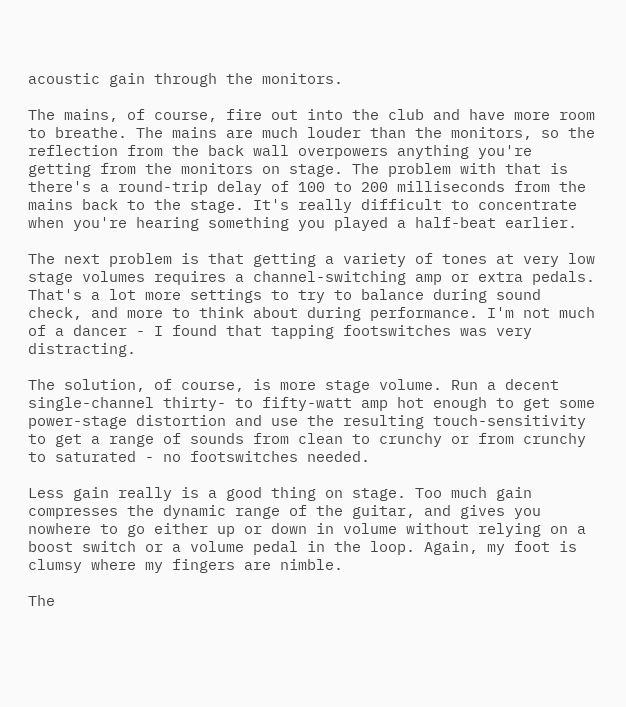acoustic gain through the monitors.

The mains, of course, fire out into the club and have more room to breathe. The mains are much louder than the monitors, so the reflection from the back wall overpowers anything you're getting from the monitors on stage. The problem with that is there's a round-trip delay of 100 to 200 milliseconds from the mains back to the stage. It's really difficult to concentrate when you're hearing something you played a half-beat earlier.

The next problem is that getting a variety of tones at very low stage volumes requires a channel-switching amp or extra pedals. That's a lot more settings to try to balance during sound check, and more to think about during performance. I'm not much of a dancer - I found that tapping footswitches was very distracting.

The solution, of course, is more stage volume. Run a decent single-channel thirty- to fifty-watt amp hot enough to get some power-stage distortion and use the resulting touch-sensitivity to get a range of sounds from clean to crunchy or from crunchy to saturated - no footswitches needed.

Less gain really is a good thing on stage. Too much gain compresses the dynamic range of the guitar, and gives you nowhere to go either up or down in volume without relying on a boost switch or a volume pedal in the loop. Again, my foot is clumsy where my fingers are nimble.

The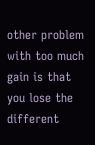other problem with too much gain is that you lose the different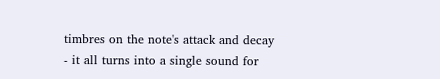timbres on the note's attack and decay - it all turns into a single sound for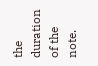the duration of the note.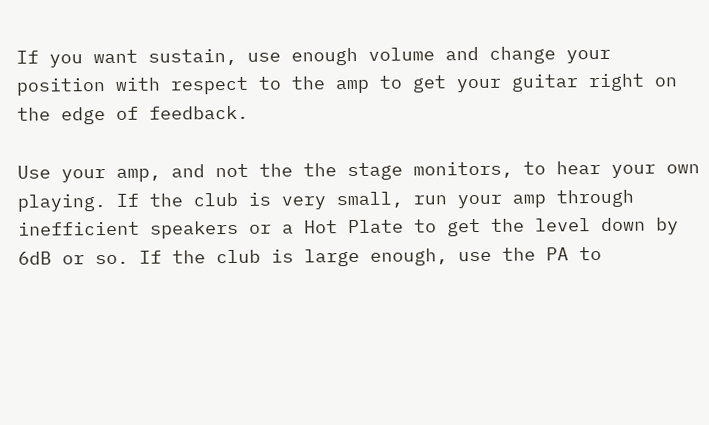If you want sustain, use enough volume and change your position with respect to the amp to get your guitar right on the edge of feedback.

Use your amp, and not the the stage monitors, to hear your own playing. If the club is very small, run your amp through inefficient speakers or a Hot Plate to get the level down by 6dB or so. If the club is large enough, use the PA to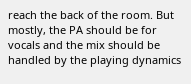reach the back of the room. But mostly, the PA should be for vocals and the mix should be handled by the playing dynamics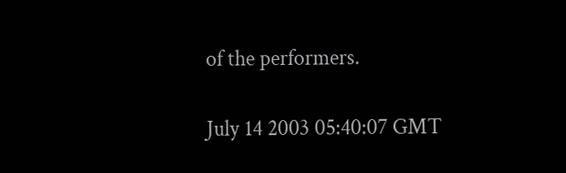of the performers.

July 14 2003 05:40:07 GMT